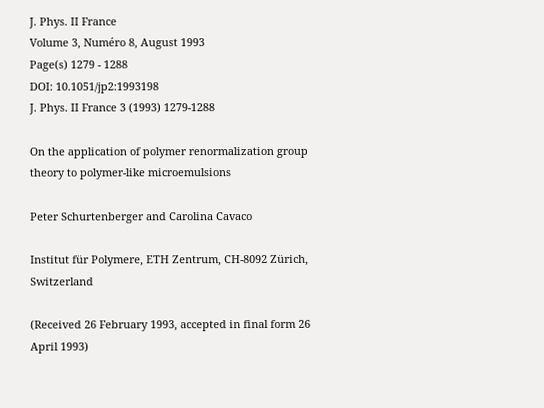J. Phys. II France
Volume 3, Numéro 8, August 1993
Page(s) 1279 - 1288
DOI: 10.1051/jp2:1993198
J. Phys. II France 3 (1993) 1279-1288

On the application of polymer renormalization group theory to polymer-like microemulsions

Peter Schurtenberger and Carolina Cavaco

Institut für Polymere, ETH Zentrum, CH-8092 Zürich, Switzerland

(Received 26 February 1993, accepted in final form 26 April 1993)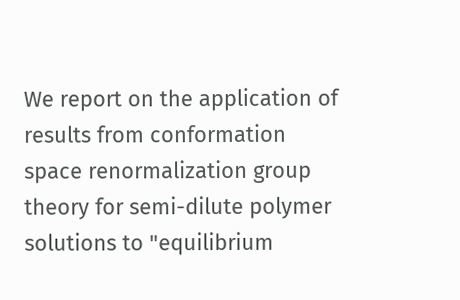We report on the application of results from conformation space renormalization group theory for semi-dilute polymer solutions to "equilibrium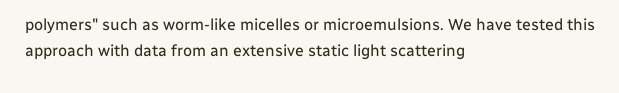polymers" such as worm-like micelles or microemulsions. We have tested this approach with data from an extensive static light scattering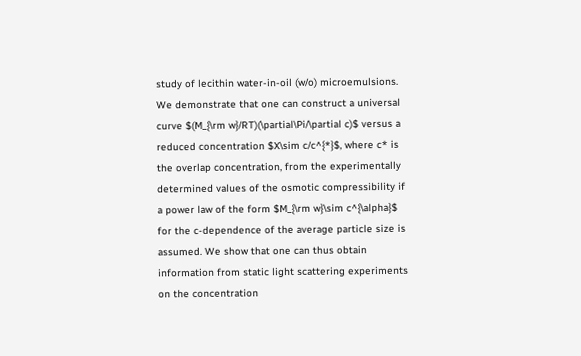study of lecithin water-in-oil (w/o) microemulsions. We demonstrate that one can construct a universal curve $(M_{\rm w}/RT)(\partial\Pi/\partial c)$ versus a reduced concentration $X\sim c/c^{*}$, where c* is the overlap concentration, from the experimentally determined values of the osmotic compressibility if a power law of the form $M_{\rm w}\sim c^{\alpha}$ for the c-dependence of the average particle size is assumed. We show that one can thus obtain information from static light scattering experiments on the concentration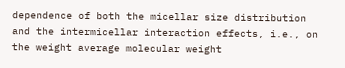dependence of both the micellar size distribution and the intermicellar interaction effects, i.e., on the weight average molecular weight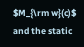$M_{\rm w}(c)$ and the static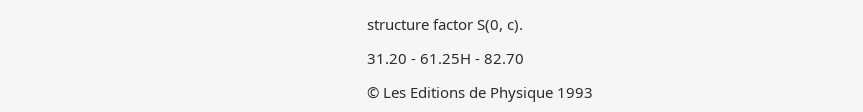structure factor S(0, c).

31.20 - 61.25H - 82.70

© Les Editions de Physique 1993